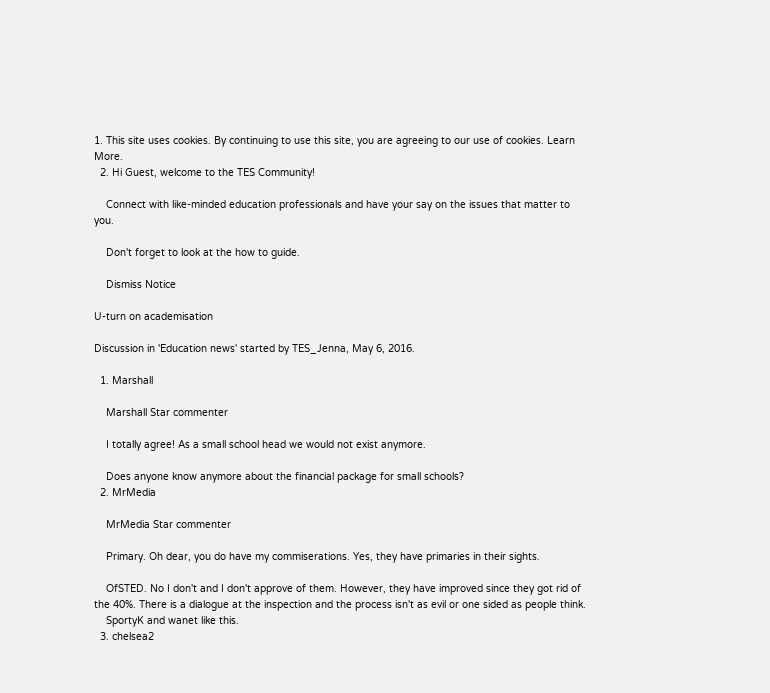1. This site uses cookies. By continuing to use this site, you are agreeing to our use of cookies. Learn More.
  2. Hi Guest, welcome to the TES Community!

    Connect with like-minded education professionals and have your say on the issues that matter to you.

    Don't forget to look at the how to guide.

    Dismiss Notice

U-turn on academisation

Discussion in 'Education news' started by TES_Jenna, May 6, 2016.

  1. Marshall

    Marshall Star commenter

    I totally agree! As a small school head we would not exist anymore.

    Does anyone know anymore about the financial package for small schools?
  2. MrMedia

    MrMedia Star commenter

    Primary. Oh dear, you do have my commiserations. Yes, they have primaries in their sights.

    OfSTED. No I don't and I don't approve of them. However, they have improved since they got rid of the 40%. There is a dialogue at the inspection and the process isn't as evil or one sided as people think.
    SportyK and wanet like this.
  3. chelsea2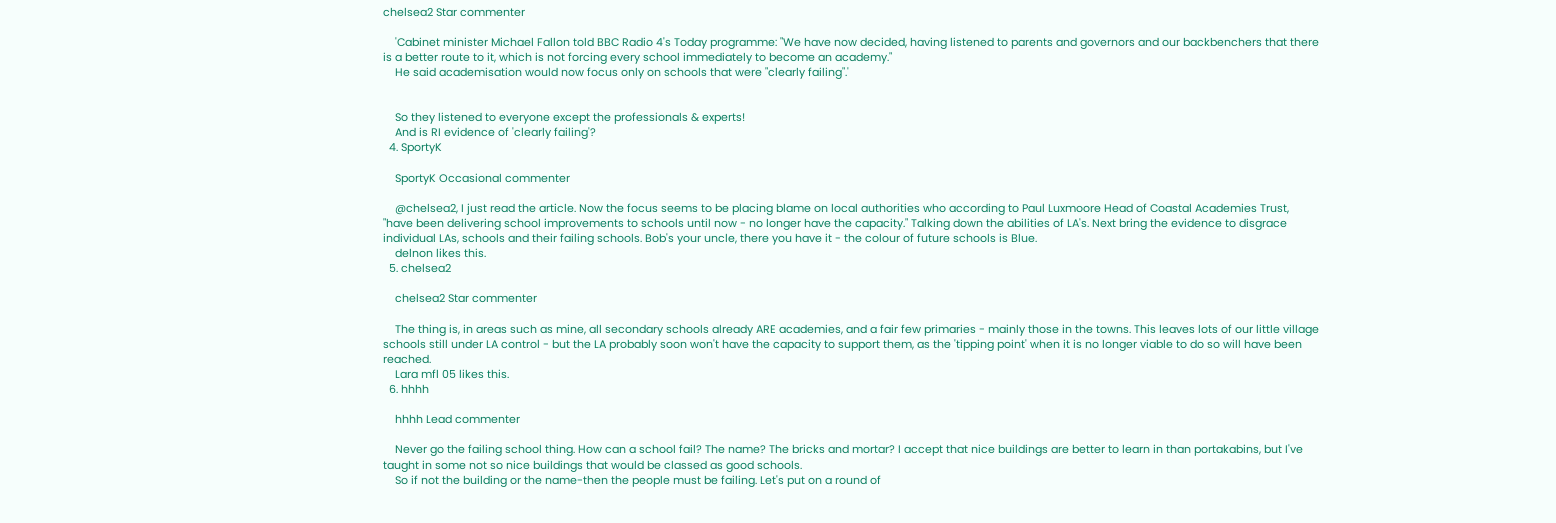chelsea2 Star commenter

    'Cabinet minister Michael Fallon told BBC Radio 4's Today programme: "We have now decided, having listened to parents and governors and our backbenchers that there is a better route to it, which is not forcing every school immediately to become an academy."
    He said academisation would now focus only on schools that were "clearly failing".'


    So they listened to everyone except the professionals & experts!
    And is RI evidence of 'clearly failing'?
  4. SportyK

    SportyK Occasional commenter

    @chelsea2, I just read the article. Now the focus seems to be placing blame on local authorities who according to Paul Luxmoore Head of Coastal Academies Trust, "have been delivering school improvements to schools until now - no longer have the capacity." Talking down the abilities of LA's. Next bring the evidence to disgrace individual LAs, schools and their failing schools. Bob's your uncle, there you have it - the colour of future schools is Blue.
    delnon likes this.
  5. chelsea2

    chelsea2 Star commenter

    The thing is, in areas such as mine, all secondary schools already ARE academies, and a fair few primaries - mainly those in the towns. This leaves lots of our little village schools still under LA control - but the LA probably soon won't have the capacity to support them, as the 'tipping point' when it is no longer viable to do so will have been reached.
    Lara mfl 05 likes this.
  6. hhhh

    hhhh Lead commenter

    Never go the failing school thing. How can a school fail? The name? The bricks and mortar? I accept that nice buildings are better to learn in than portakabins, but I've taught in some not so nice buildings that would be classed as good schools.
    So if not the building or the name-then the people must be failing. Let's put on a round of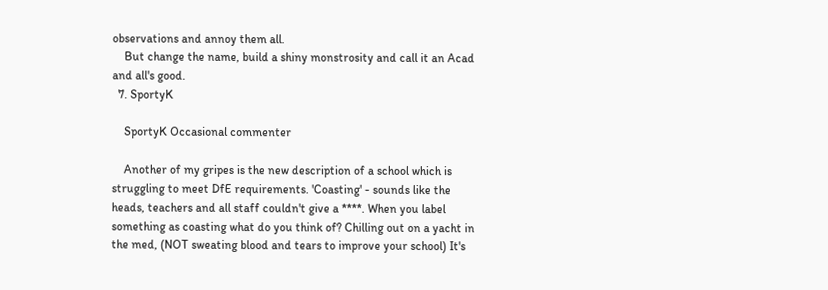observations and annoy them all.
    But change the name, build a shiny monstrosity and call it an Acad and all's good.
  7. SportyK

    SportyK Occasional commenter

    Another of my gripes is the new description of a school which is struggling to meet DfE requirements. 'Coasting' - sounds like the heads, teachers and all staff couldn't give a ****. When you label something as coasting what do you think of? Chilling out on a yacht in the med, (NOT sweating blood and tears to improve your school) It's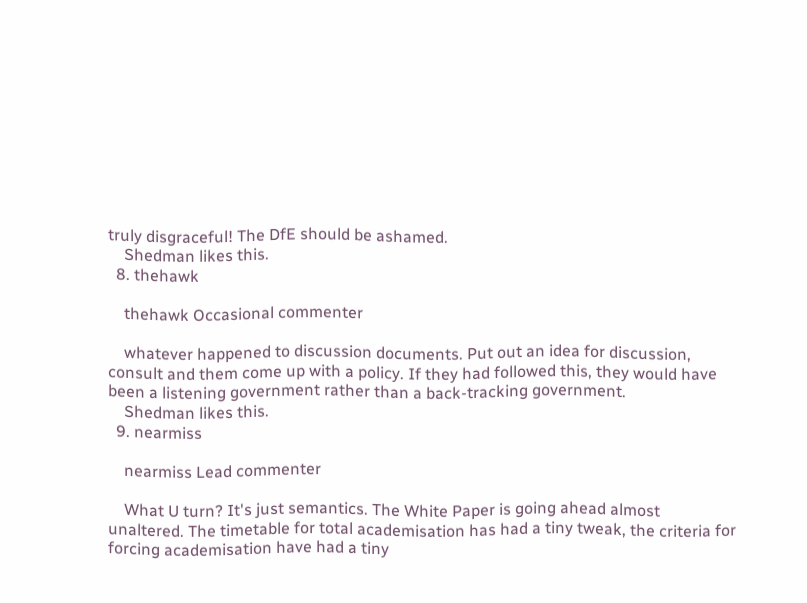truly disgraceful! The DfE should be ashamed.
    Shedman likes this.
  8. thehawk

    thehawk Occasional commenter

    whatever happened to discussion documents. Put out an idea for discussion, consult and them come up with a policy. If they had followed this, they would have been a listening government rather than a back-tracking government.
    Shedman likes this.
  9. nearmiss

    nearmiss Lead commenter

    What U turn? It's just semantics. The White Paper is going ahead almost unaltered. The timetable for total academisation has had a tiny tweak, the criteria for forcing academisation have had a tiny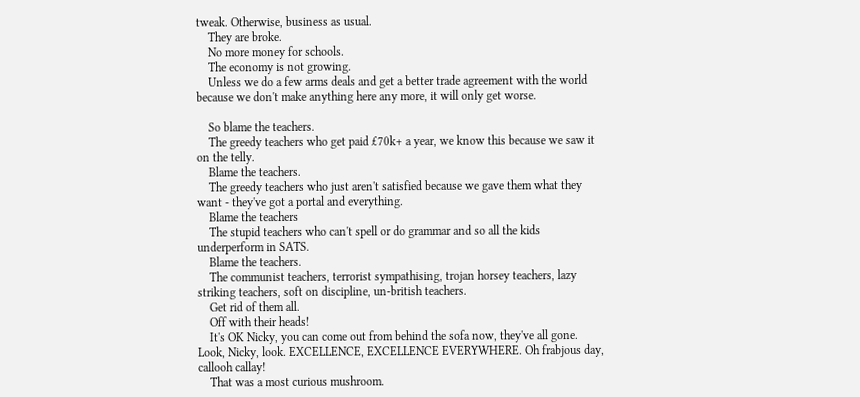tweak. Otherwise, business as usual.
    They are broke.
    No more money for schools.
    The economy is not growing.
    Unless we do a few arms deals and get a better trade agreement with the world because we don't make anything here any more, it will only get worse.

    So blame the teachers.
    The greedy teachers who get paid £70k+ a year, we know this because we saw it on the telly.
    Blame the teachers.
    The greedy teachers who just aren't satisfied because we gave them what they want - they've got a portal and everything.
    Blame the teachers
    The stupid teachers who can't spell or do grammar and so all the kids underperform in SATS.
    Blame the teachers.
    The communist teachers, terrorist sympathising, trojan horsey teachers, lazy striking teachers, soft on discipline, un-british teachers.
    Get rid of them all.
    Off with their heads!
    It's OK Nicky, you can come out from behind the sofa now, they've all gone. Look, Nicky, look. EXCELLENCE, EXCELLENCE EVERYWHERE. Oh frabjous day, callooh callay!
    That was a most curious mushroom.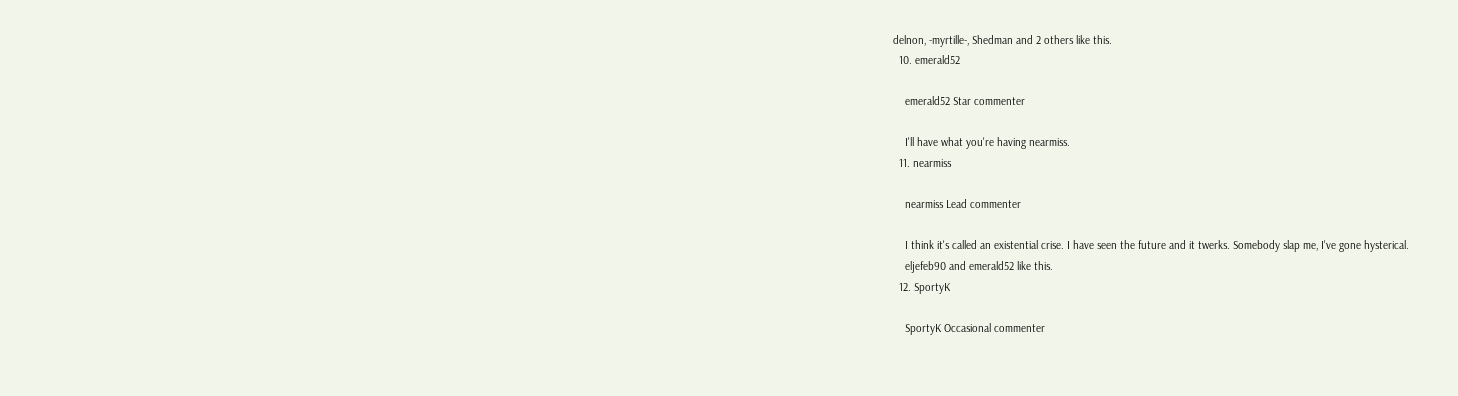delnon, -myrtille-, Shedman and 2 others like this.
  10. emerald52

    emerald52 Star commenter

    I'll have what you're having nearmiss.
  11. nearmiss

    nearmiss Lead commenter

    I think it's called an existential crise. I have seen the future and it twerks. Somebody slap me, I've gone hysterical.
    eljefeb90 and emerald52 like this.
  12. SportyK

    SportyK Occasional commenter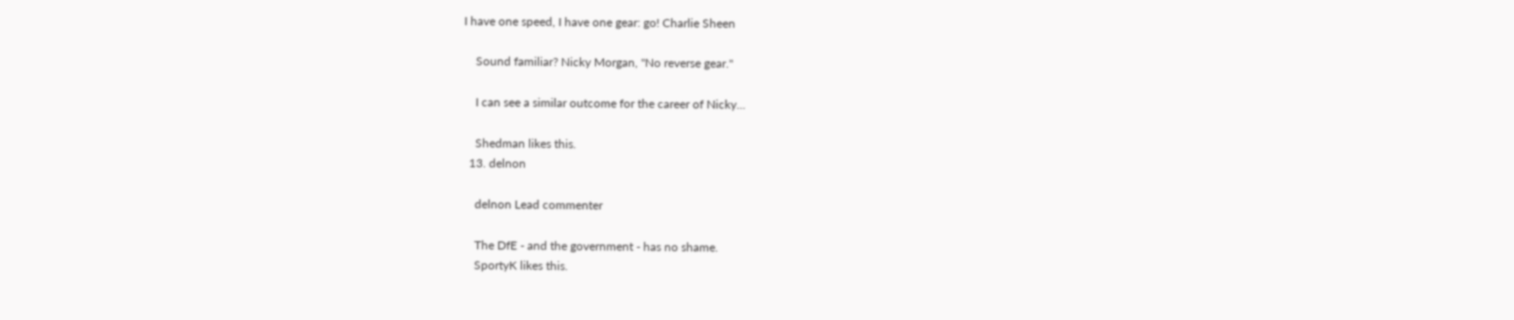I have one speed, I have one gear: go! Charlie Sheen

    Sound familiar? Nicky Morgan, "No reverse gear."

    I can see a similar outcome for the career of Nicky...

    Shedman likes this.
  13. delnon

    delnon Lead commenter

    The DfE - and the government - has no shame.
    SportyK likes this.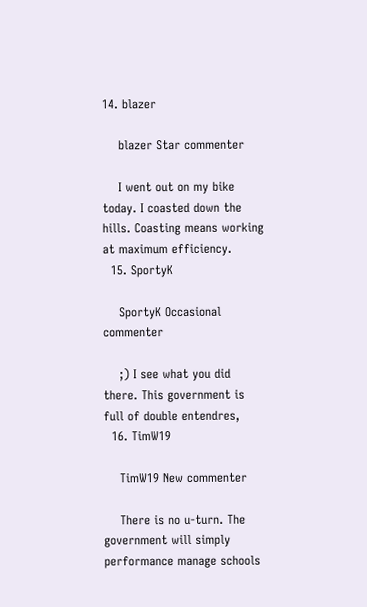14. blazer

    blazer Star commenter

    I went out on my bike today. I coasted down the hills. Coasting means working at maximum efficiency.
  15. SportyK

    SportyK Occasional commenter

    ;) I see what you did there. This government is full of double entendres,
  16. TimW19

    TimW19 New commenter

    There is no u-turn. The government will simply performance manage schools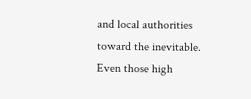and local authorities toward the inevitable. Even those high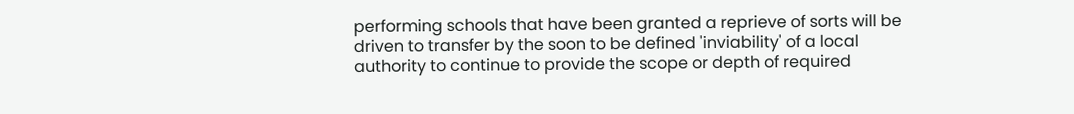performing schools that have been granted a reprieve of sorts will be driven to transfer by the soon to be defined 'inviability' of a local authority to continue to provide the scope or depth of required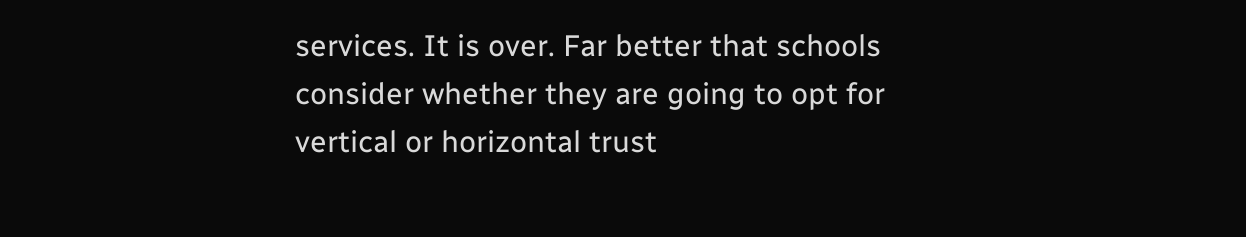services. It is over. Far better that schools consider whether they are going to opt for vertical or horizontal trust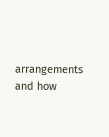arrangements and how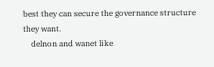best they can secure the governance structure they want.
    delnon and wanet like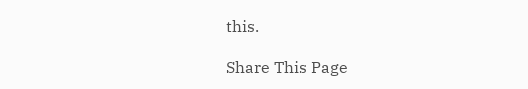this.

Share This Page